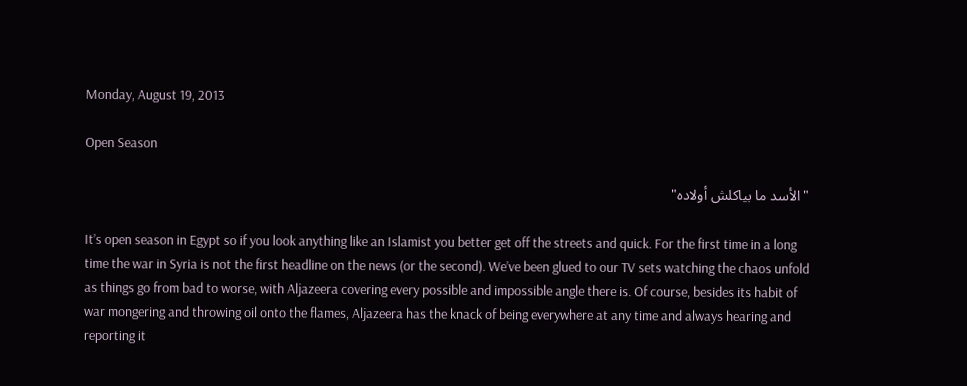Monday, August 19, 2013

Open Season

"الأسد ما بياكلش أولاده"

It’s open season in Egypt so if you look anything like an Islamist you better get off the streets and quick. For the first time in a long time the war in Syria is not the first headline on the news (or the second). We’ve been glued to our TV sets watching the chaos unfold as things go from bad to worse, with Aljazeera covering every possible and impossible angle there is. Of course, besides its habit of war mongering and throwing oil onto the flames, Aljazeera has the knack of being everywhere at any time and always hearing and reporting it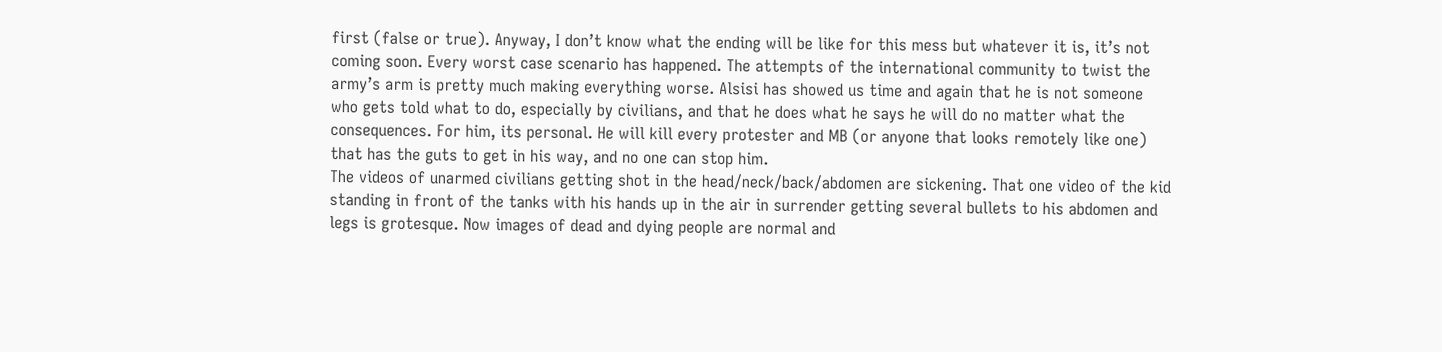first (false or true). Anyway, I don’t know what the ending will be like for this mess but whatever it is, it’s not coming soon. Every worst case scenario has happened. The attempts of the international community to twist the army’s arm is pretty much making everything worse. Alsisi has showed us time and again that he is not someone who gets told what to do, especially by civilians, and that he does what he says he will do no matter what the consequences. For him, its personal. He will kill every protester and MB (or anyone that looks remotely like one) that has the guts to get in his way, and no one can stop him.
The videos of unarmed civilians getting shot in the head/neck/back/abdomen are sickening. That one video of the kid standing in front of the tanks with his hands up in the air in surrender getting several bullets to his abdomen and legs is grotesque. Now images of dead and dying people are normal and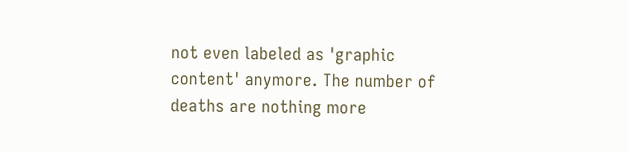not even labeled as 'graphic content' anymore. The number of deaths are nothing more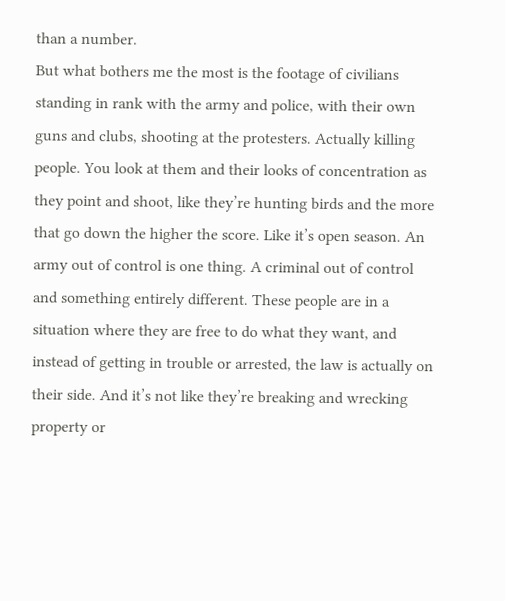than a number.
But what bothers me the most is the footage of civilians standing in rank with the army and police, with their own guns and clubs, shooting at the protesters. Actually killing people. You look at them and their looks of concentration as they point and shoot, like they’re hunting birds and the more that go down the higher the score. Like it’s open season. An army out of control is one thing. A criminal out of control and something entirely different. These people are in a situation where they are free to do what they want, and instead of getting in trouble or arrested, the law is actually on their side. And it’s not like they’re breaking and wrecking property or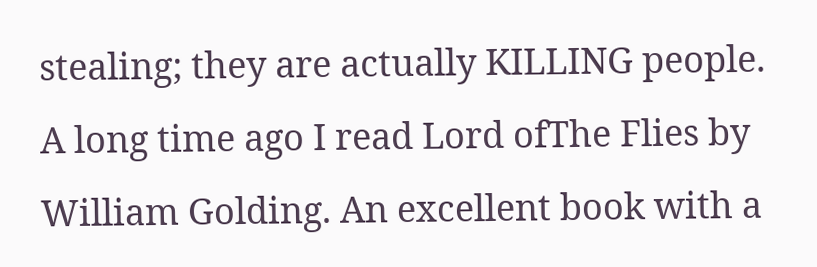stealing; they are actually KILLING people.
A long time ago I read Lord ofThe Flies by William Golding. An excellent book with a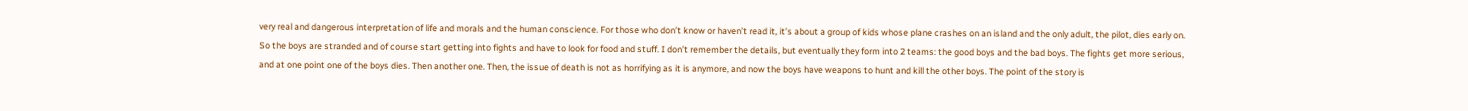very real and dangerous interpretation of life and morals and the human conscience. For those who don’t know or haven’t read it, it’s about a group of kids whose plane crashes on an island and the only adult, the pilot, dies early on. So the boys are stranded and of course start getting into fights and have to look for food and stuff. I don’t remember the details, but eventually they form into 2 teams: the good boys and the bad boys. The fights get more serious, and at one point one of the boys dies. Then another one. Then, the issue of death is not as horrifying as it is anymore, and now the boys have weapons to hunt and kill the other boys. The point of the story is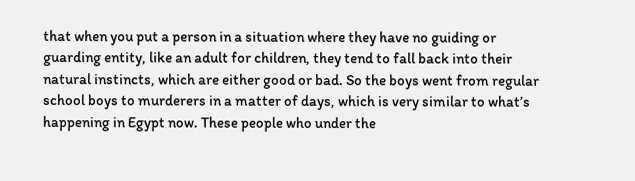that when you put a person in a situation where they have no guiding or guarding entity, like an adult for children, they tend to fall back into their natural instincts, which are either good or bad. So the boys went from regular school boys to murderers in a matter of days, which is very similar to what’s happening in Egypt now. These people who under the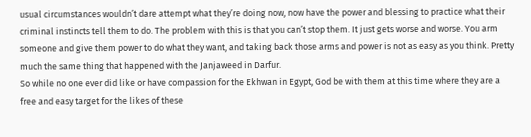usual circumstances wouldn’t dare attempt what they’re doing now, now have the power and blessing to practice what their criminal instincts tell them to do. The problem with this is that you can’t stop them. It just gets worse and worse. You arm someone and give them power to do what they want, and taking back those arms and power is not as easy as you think. Pretty much the same thing that happened with the Janjaweed in Darfur.
So while no one ever did like or have compassion for the Ekhwan in Egypt, God be with them at this time where they are a free and easy target for the likes of these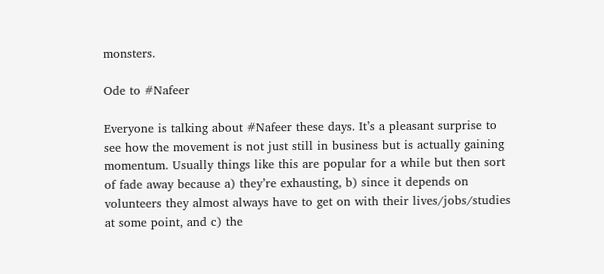monsters.

Ode to #Nafeer

Everyone is talking about #Nafeer these days. It’s a pleasant surprise to see how the movement is not just still in business but is actually gaining momentum. Usually things like this are popular for a while but then sort of fade away because a) they’re exhausting, b) since it depends on volunteers they almost always have to get on with their lives/jobs/studies at some point, and c) the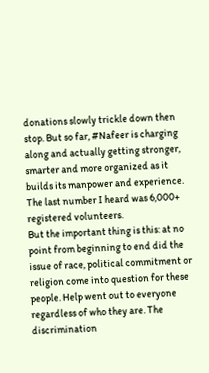donations slowly trickle down then stop. But so far, #Nafeer is charging along and actually getting stronger, smarter and more organized as it builds its manpower and experience. The last number I heard was 6,000+ registered volunteers.
But the important thing is this: at no point from beginning to end did the issue of race, political commitment or religion come into question for these people. Help went out to everyone regardless of who they are. The discrimination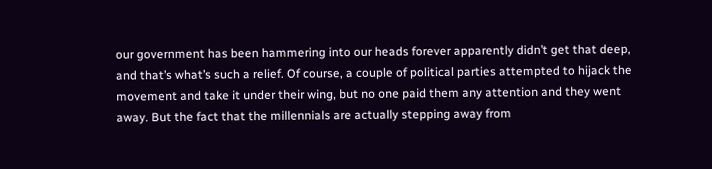our government has been hammering into our heads forever apparently didn’t get that deep, and that’s what’s such a relief. Of course, a couple of political parties attempted to hijack the movement and take it under their wing, but no one paid them any attention and they went away. But the fact that the millennials are actually stepping away from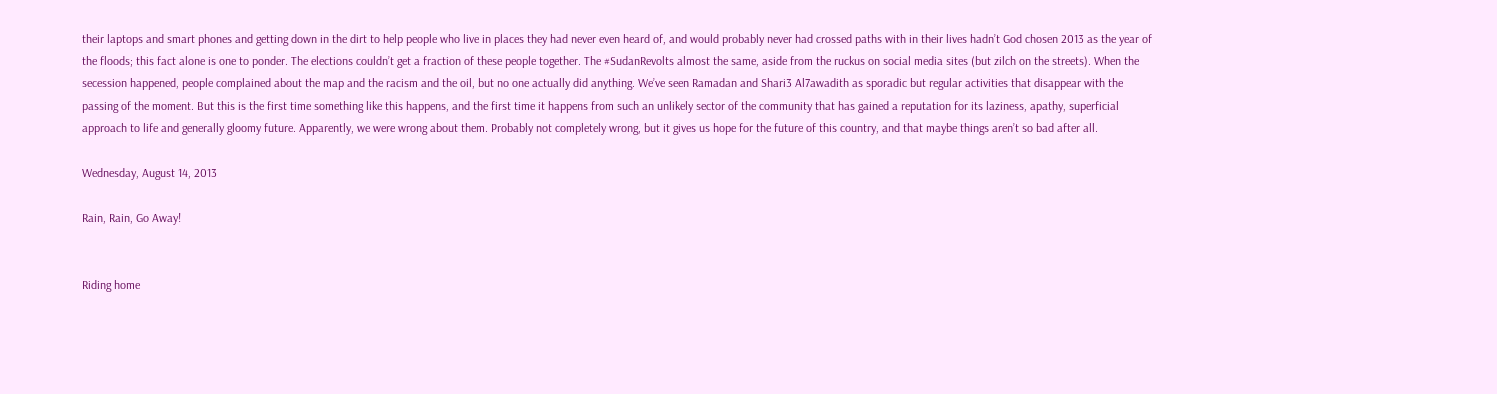their laptops and smart phones and getting down in the dirt to help people who live in places they had never even heard of, and would probably never had crossed paths with in their lives hadn’t God chosen 2013 as the year of the floods; this fact alone is one to ponder. The elections couldn’t get a fraction of these people together. The #SudanRevolts almost the same, aside from the ruckus on social media sites (but zilch on the streets). When the secession happened, people complained about the map and the racism and the oil, but no one actually did anything. We’ve seen Ramadan and Shari3 Al7awadith as sporadic but regular activities that disappear with the passing of the moment. But this is the first time something like this happens, and the first time it happens from such an unlikely sector of the community that has gained a reputation for its laziness, apathy, superficial approach to life and generally gloomy future. Apparently, we were wrong about them. Probably not completely wrong, but it gives us hope for the future of this country, and that maybe things aren’t so bad after all.

Wednesday, August 14, 2013

Rain, Rain, Go Away!


Riding home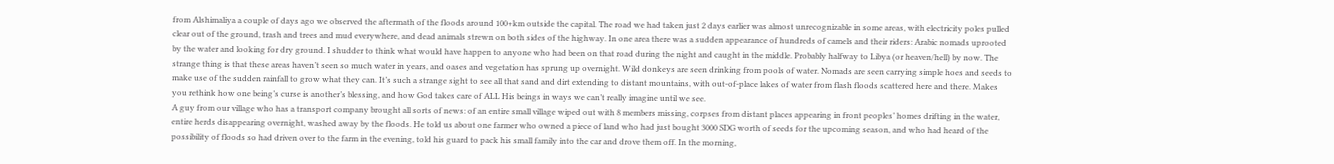from Alshimaliya a couple of days ago we observed the aftermath of the floods around 100+km outside the capital. The road we had taken just 2 days earlier was almost unrecognizable in some areas, with electricity poles pulled clear out of the ground, trash and trees and mud everywhere, and dead animals strewn on both sides of the highway. In one area there was a sudden appearance of hundreds of camels and their riders: Arabic nomads uprooted by the water and looking for dry ground. I shudder to think what would have happen to anyone who had been on that road during the night and caught in the middle. Probably halfway to Libya (or heaven/hell) by now. The strange thing is that these areas haven’t seen so much water in years, and oases and vegetation has sprung up overnight. Wild donkeys are seen drinking from pools of water. Nomads are seen carrying simple hoes and seeds to make use of the sudden rainfall to grow what they can. It’s such a strange sight to see all that sand and dirt extending to distant mountains, with out-of-place lakes of water from flash floods scattered here and there. Makes you rethink how one being’s curse is another’s blessing, and how God takes care of ALL His beings in ways we can’t really imagine until we see.
A guy from our village who has a transport company brought all sorts of news: of an entire small village wiped out with 8 members missing, corpses from distant places appearing in front peoples’ homes drifting in the water, entire herds disappearing overnight, washed away by the floods. He told us about one farmer who owned a piece of land who had just bought 3000 SDG worth of seeds for the upcoming season, and who had heard of the possibility of floods so had driven over to the farm in the evening, told his guard to pack his small family into the car and drove them off. In the morning,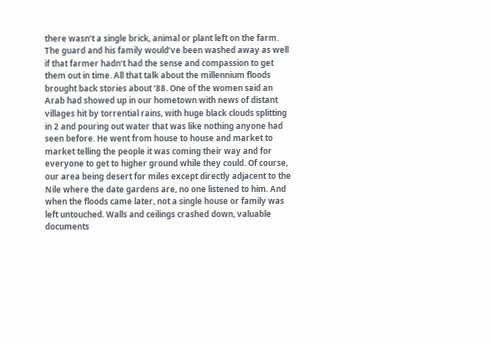there wasn’t a single brick, animal or plant left on the farm. The guard and his family would’ve been washed away as well if that farmer hadn’t had the sense and compassion to get them out in time. All that talk about the millennium floods brought back stories about ’88. One of the women said an Arab had showed up in our hometown with news of distant villages hit by torrential rains, with huge black clouds splitting in 2 and pouring out water that was like nothing anyone had seen before. He went from house to house and market to market telling the people it was coming their way and for everyone to get to higher ground while they could. Of course, our area being desert for miles except directly adjacent to the Nile where the date gardens are, no one listened to him. And when the floods came later, not a single house or family was left untouched. Walls and ceilings crashed down, valuable documents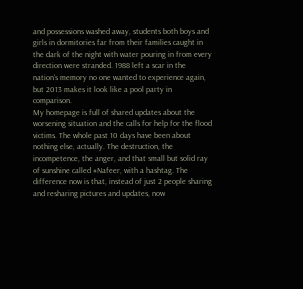and possessions washed away, students both boys and girls in dormitories far from their families caught in the dark of the night with water pouring in from every direction were stranded. 1988 left a scar in the nation’s memory no one wanted to experience again, but 2013 makes it look like a pool party in comparison.
My homepage is full of shared updates about the worsening situation and the calls for help for the flood victims. The whole past 10 days have been about nothing else, actually. The destruction, the incompetence, the anger, and that small but solid ray of sunshine called #Nafeer, with a hashtag. The difference now is that, instead of just 2 people sharing and resharing pictures and updates, now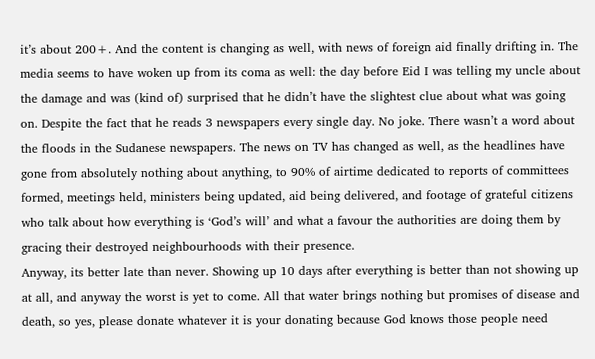it’s about 200+. And the content is changing as well, with news of foreign aid finally drifting in. The media seems to have woken up from its coma as well: the day before Eid I was telling my uncle about the damage and was (kind of) surprised that he didn’t have the slightest clue about what was going on. Despite the fact that he reads 3 newspapers every single day. No joke. There wasn’t a word about the floods in the Sudanese newspapers. The news on TV has changed as well, as the headlines have gone from absolutely nothing about anything, to 90% of airtime dedicated to reports of committees formed, meetings held, ministers being updated, aid being delivered, and footage of grateful citizens who talk about how everything is ‘God’s will’ and what a favour the authorities are doing them by gracing their destroyed neighbourhoods with their presence.
Anyway, its better late than never. Showing up 10 days after everything is better than not showing up at all, and anyway the worst is yet to come. All that water brings nothing but promises of disease and death, so yes, please donate whatever it is your donating because God knows those people need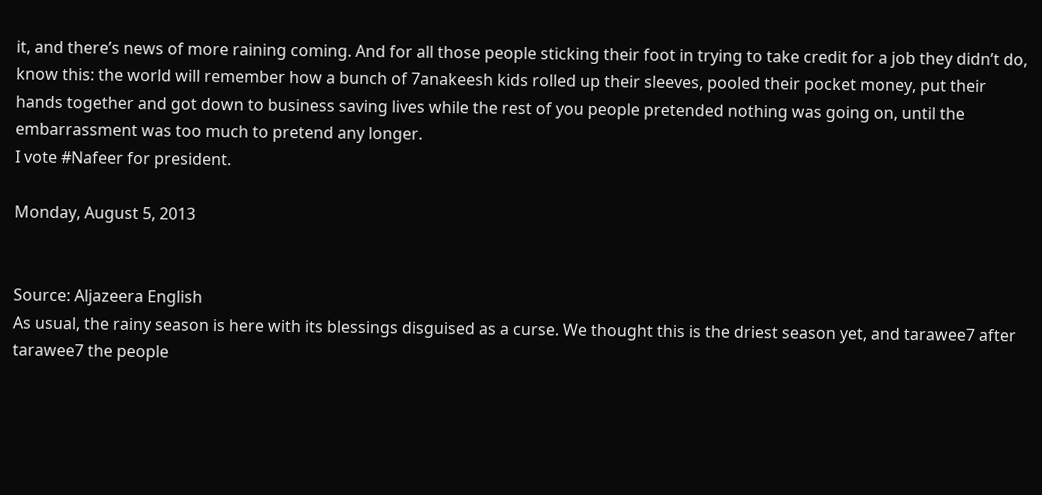it, and there’s news of more raining coming. And for all those people sticking their foot in trying to take credit for a job they didn’t do, know this: the world will remember how a bunch of 7anakeesh kids rolled up their sleeves, pooled their pocket money, put their hands together and got down to business saving lives while the rest of you people pretended nothing was going on, until the embarrassment was too much to pretend any longer.
I vote #Nafeer for president.

Monday, August 5, 2013


Source: Aljazeera English
As usual, the rainy season is here with its blessings disguised as a curse. We thought this is the driest season yet, and tarawee7 after tarawee7 the people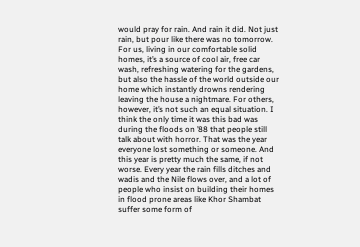would pray for rain. And rain it did. Not just rain, but pour like there was no tomorrow. For us, living in our comfortable solid homes, it’s a source of cool air, free car wash, refreshing watering for the gardens, but also the hassle of the world outside our home which instantly drowns rendering leaving the house a nightmare. For others, however, it’s not such an equal situation. I think the only time it was this bad was during the floods on ’88 that people still talk about with horror. That was the year everyone lost something or someone. And this year is pretty much the same, if not worse. Every year the rain fills ditches and wadis and the Nile flows over, and a lot of people who insist on building their homes in flood prone areas like Khor Shambat suffer some form of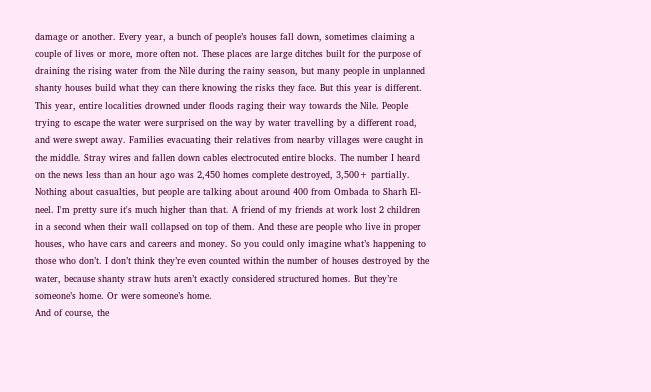damage or another. Every year, a bunch of people’s houses fall down, sometimes claiming a couple of lives or more, more often not. These places are large ditches built for the purpose of draining the rising water from the Nile during the rainy season, but many people in unplanned shanty houses build what they can there knowing the risks they face. But this year is different. This year, entire localities drowned under floods raging their way towards the Nile. People trying to escape the water were surprised on the way by water travelling by a different road, and were swept away. Families evacuating their relatives from nearby villages were caught in the middle. Stray wires and fallen down cables electrocuted entire blocks. The number I heard on the news less than an hour ago was 2,450 homes complete destroyed, 3,500+ partially. Nothing about casualties, but people are talking about around 400 from Ombada to Sharh El-neel. I'm pretty sure it's much higher than that. A friend of my friends at work lost 2 children in a second when their wall collapsed on top of them. And these are people who live in proper houses, who have cars and careers and money. So you could only imagine what’s happening to those who don’t. I don’t think they’re even counted within the number of houses destroyed by the water, because shanty straw huts aren’t exactly considered structured homes. But they’re someone’s home. Or were someone’s home.
And of course, the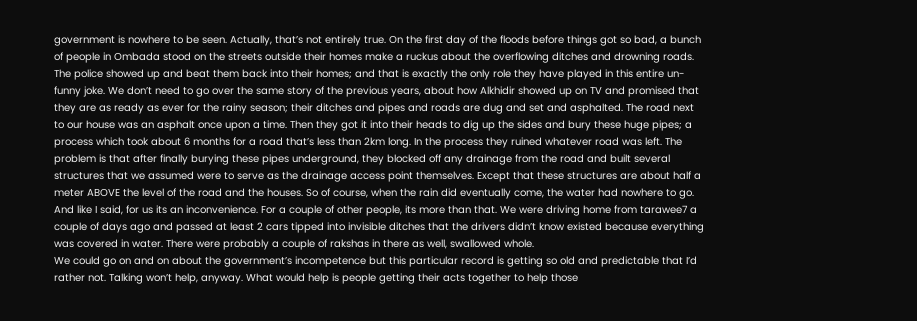government is nowhere to be seen. Actually, that’s not entirely true. On the first day of the floods before things got so bad, a bunch of people in Ombada stood on the streets outside their homes make a ruckus about the overflowing ditches and drowning roads. The police showed up and beat them back into their homes; and that is exactly the only role they have played in this entire un-funny joke. We don’t need to go over the same story of the previous years, about how Alkhidir showed up on TV and promised that they are as ready as ever for the rainy season; their ditches and pipes and roads are dug and set and asphalted. The road next to our house was an asphalt once upon a time. Then they got it into their heads to dig up the sides and bury these huge pipes; a process which took about 6 months for a road that’s less than 2km long. In the process they ruined whatever road was left. The problem is that after finally burying these pipes underground, they blocked off any drainage from the road and built several structures that we assumed were to serve as the drainage access point themselves. Except that these structures are about half a meter ABOVE the level of the road and the houses. So of course, when the rain did eventually come, the water had nowhere to go. And like I said, for us its an inconvenience. For a couple of other people, its more than that. We were driving home from tarawee7 a couple of days ago and passed at least 2 cars tipped into invisible ditches that the drivers didn’t know existed because everything was covered in water. There were probably a couple of rakshas in there as well, swallowed whole.
We could go on and on about the government’s incompetence but this particular record is getting so old and predictable that I’d rather not. Talking won’t help, anyway. What would help is people getting their acts together to help those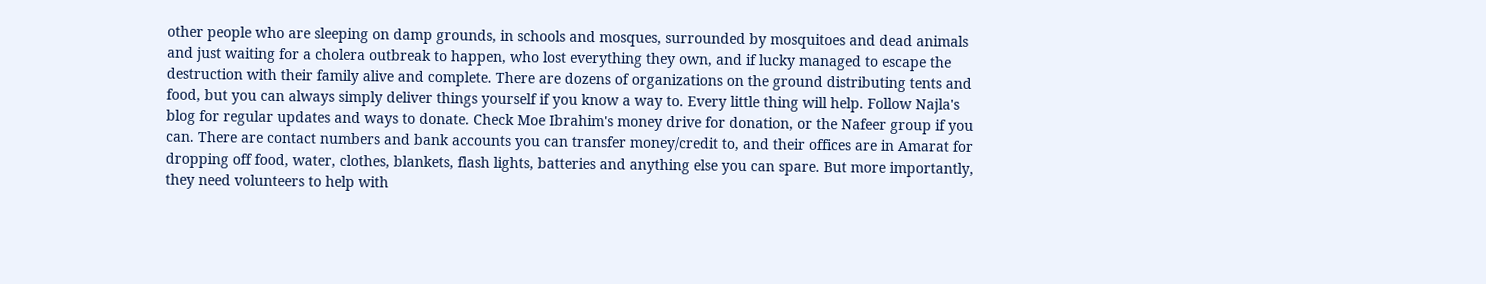other people who are sleeping on damp grounds, in schools and mosques, surrounded by mosquitoes and dead animals and just waiting for a cholera outbreak to happen, who lost everything they own, and if lucky managed to escape the destruction with their family alive and complete. There are dozens of organizations on the ground distributing tents and food, but you can always simply deliver things yourself if you know a way to. Every little thing will help. Follow Najla's blog for regular updates and ways to donate. Check Moe Ibrahim's money drive for donation, or the Nafeer group if you can. There are contact numbers and bank accounts you can transfer money/credit to, and their offices are in Amarat for dropping off food, water, clothes, blankets, flash lights, batteries and anything else you can spare. But more importantly, they need volunteers to help with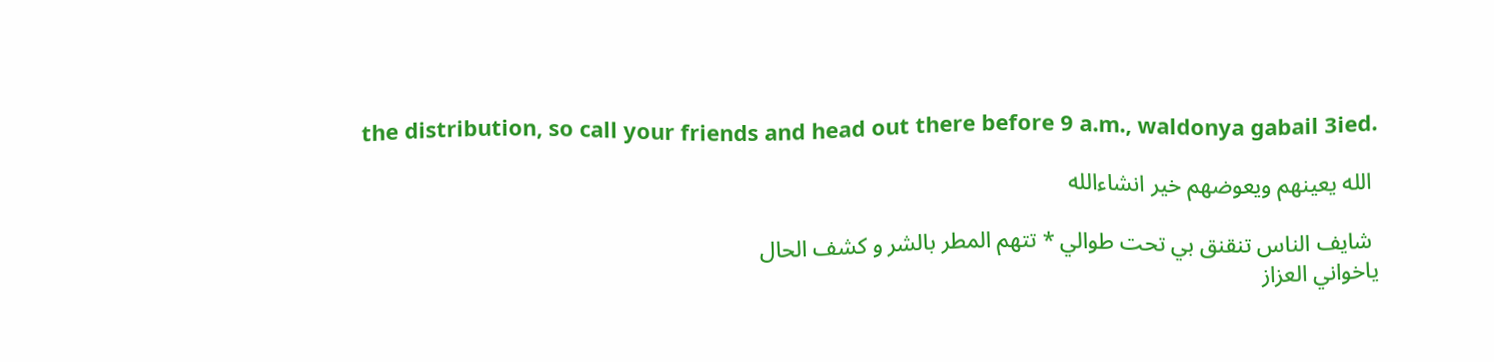the distribution, so call your friends and head out there before 9 a.m., waldonya gabail 3ied.

 الله يعينهم ويعوضهم خير انشاءالله

 شايف الناس تنقنق بي تحت طوالي * تتهم المطر بالشر و كشف الحال
ياخواني العزاز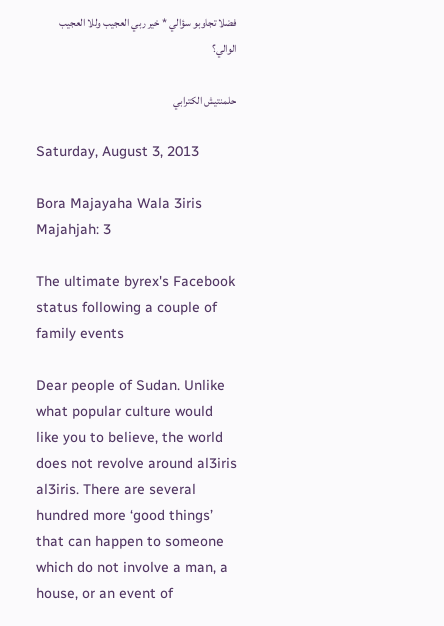فضلا تجاوبو سؤالي * خير ربي العجيب وللا العجيب الوالي؟

حلمنتيش الكترابي

Saturday, August 3, 2013

Bora Majayaha Wala 3iris Majahjah: 3

The ultimate byrex's Facebook status following a couple of family events

Dear people of Sudan. Unlike what popular culture would like you to believe, the world does not revolve around al3iris al3iris. There are several hundred more ‘good things’ that can happen to someone which do not involve a man, a house, or an event of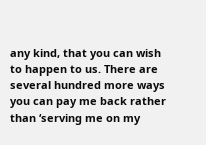any kind, that you can wish to happen to us. There are several hundred more ways you can pay me back rather than ‘serving me on my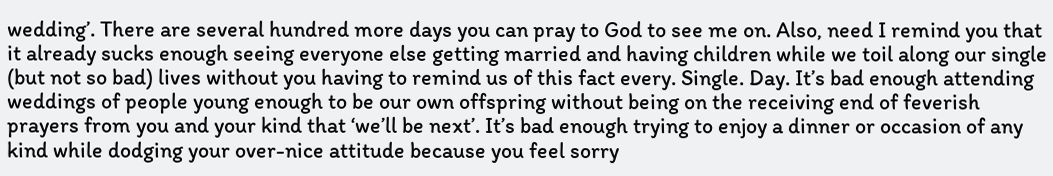wedding’. There are several hundred more days you can pray to God to see me on. Also, need I remind you that it already sucks enough seeing everyone else getting married and having children while we toil along our single (but not so bad) lives without you having to remind us of this fact every. Single. Day. It’s bad enough attending weddings of people young enough to be our own offspring without being on the receiving end of feverish prayers from you and your kind that ‘we’ll be next’. It’s bad enough trying to enjoy a dinner or occasion of any kind while dodging your over-nice attitude because you feel sorry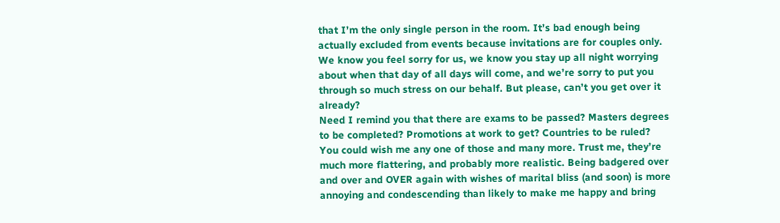that I’m the only single person in the room. It’s bad enough being actually excluded from events because invitations are for couples only. We know you feel sorry for us, we know you stay up all night worrying about when that day of all days will come, and we’re sorry to put you through so much stress on our behalf. But please, can’t you get over it already?
Need I remind you that there are exams to be passed? Masters degrees to be completed? Promotions at work to get? Countries to be ruled? You could wish me any one of those and many more. Trust me, they’re much more flattering, and probably more realistic. Being badgered over and over and OVER again with wishes of marital bliss (and soon) is more annoying and condescending than likely to make me happy and bring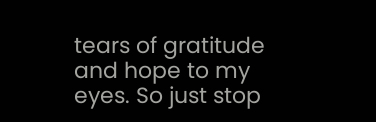tears of gratitude and hope to my eyes. So just stop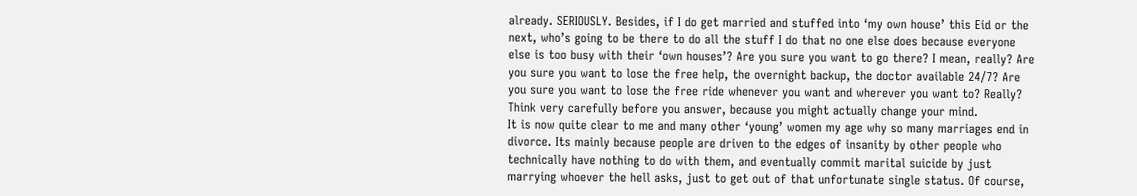already. SERIOUSLY. Besides, if I do get married and stuffed into ‘my own house’ this Eid or the next, who’s going to be there to do all the stuff I do that no one else does because everyone else is too busy with their ‘own houses’? Are you sure you want to go there? I mean, really? Are you sure you want to lose the free help, the overnight backup, the doctor available 24/7? Are you sure you want to lose the free ride whenever you want and wherever you want to? Really? Think very carefully before you answer, because you might actually change your mind.
It is now quite clear to me and many other ‘young’ women my age why so many marriages end in divorce. Its mainly because people are driven to the edges of insanity by other people who technically have nothing to do with them, and eventually commit marital suicide by just marrying whoever the hell asks, just to get out of that unfortunate single status. Of course,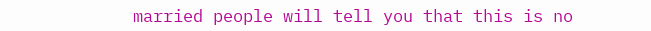married people will tell you that this is no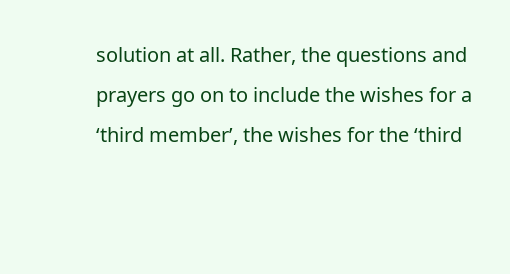solution at all. Rather, the questions and prayers go on to include the wishes for a ‘third member’, the wishes for the ‘third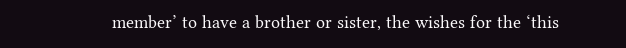member’ to have a brother or sister, the wishes for the ‘this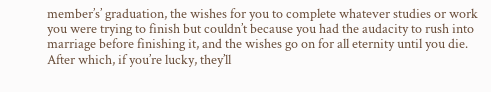member’s’ graduation, the wishes for you to complete whatever studies or work you were trying to finish but couldn’t because you had the audacity to rush into marriage before finishing it, and the wishes go on for all eternity until you die. After which, if you’re lucky, they’ll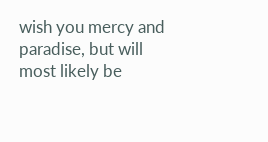wish you mercy and paradise, but will most likely be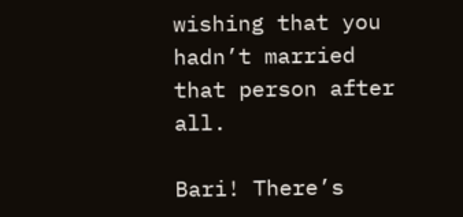wishing that you hadn’t married that person after all.

Bari! There’s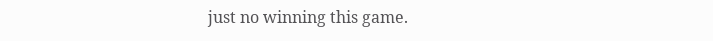just no winning this game.